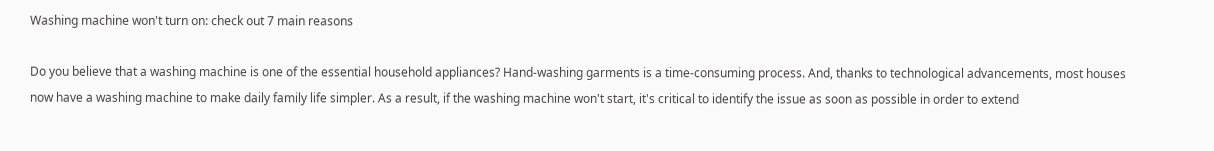Washing machine won't turn on: check out 7 main reasons

Do you believe that a washing machine is one of the essential household appliances? Hand-washing garments is a time-consuming process. And, thanks to technological advancements, most houses now have a washing machine to make daily family life simpler. As a result, if the washing machine won't start, it's critical to identify the issue as soon as possible in order to extend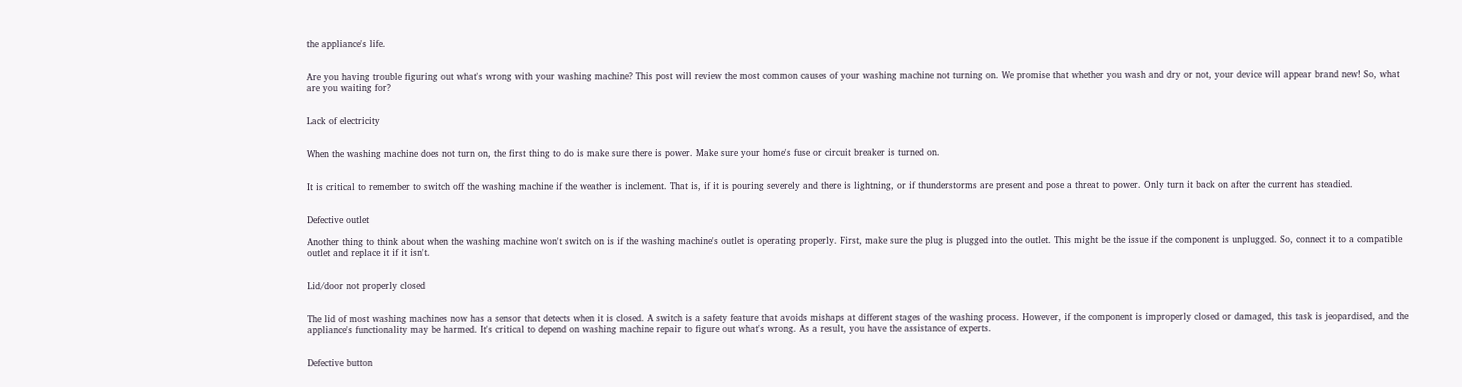the appliance's life.


Are you having trouble figuring out what's wrong with your washing machine? This post will review the most common causes of your washing machine not turning on. We promise that whether you wash and dry or not, your device will appear brand new! So, what are you waiting for?


Lack of electricity


When the washing machine does not turn on, the first thing to do is make sure there is power. Make sure your home's fuse or circuit breaker is turned on.


It is critical to remember to switch off the washing machine if the weather is inclement. That is, if it is pouring severely and there is lightning, or if thunderstorms are present and pose a threat to power. Only turn it back on after the current has steadied.


Defective outlet

Another thing to think about when the washing machine won't switch on is if the washing machine's outlet is operating properly. First, make sure the plug is plugged into the outlet. This might be the issue if the component is unplugged. So, connect it to a compatible outlet and replace it if it isn't.


Lid/door not properly closed


The lid of most washing machines now has a sensor that detects when it is closed. A switch is a safety feature that avoids mishaps at different stages of the washing process. However, if the component is improperly closed or damaged, this task is jeopardised, and the appliance's functionality may be harmed. It's critical to depend on washing machine repair to figure out what's wrong. As a result, you have the assistance of experts.


Defective button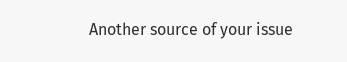Another source of your issue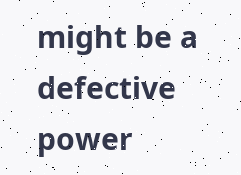might be a defective power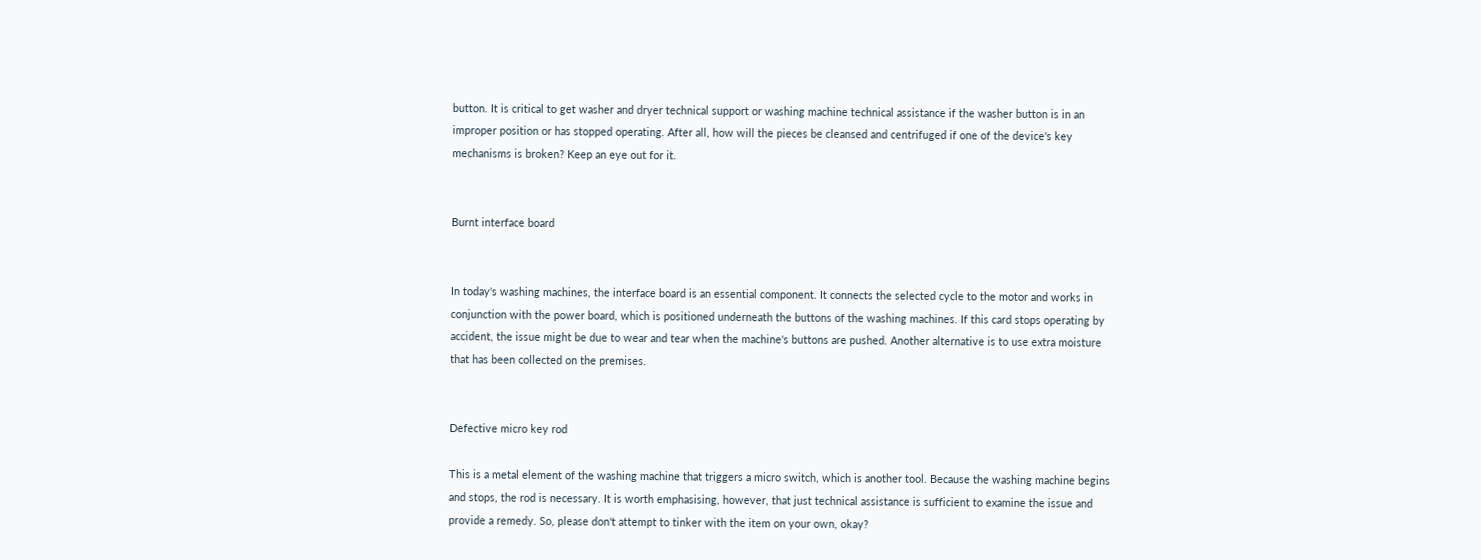button. It is critical to get washer and dryer technical support or washing machine technical assistance if the washer button is in an improper position or has stopped operating. After all, how will the pieces be cleansed and centrifuged if one of the device's key mechanisms is broken? Keep an eye out for it.


Burnt interface board


In today's washing machines, the interface board is an essential component. It connects the selected cycle to the motor and works in conjunction with the power board, which is positioned underneath the buttons of the washing machines. If this card stops operating by accident, the issue might be due to wear and tear when the machine's buttons are pushed. Another alternative is to use extra moisture that has been collected on the premises.


Defective micro key rod

This is a metal element of the washing machine that triggers a micro switch, which is another tool. Because the washing machine begins and stops, the rod is necessary. It is worth emphasising, however, that just technical assistance is sufficient to examine the issue and provide a remedy. So, please don't attempt to tinker with the item on your own, okay?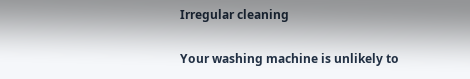Irregular cleaning

Your washing machine is unlikely to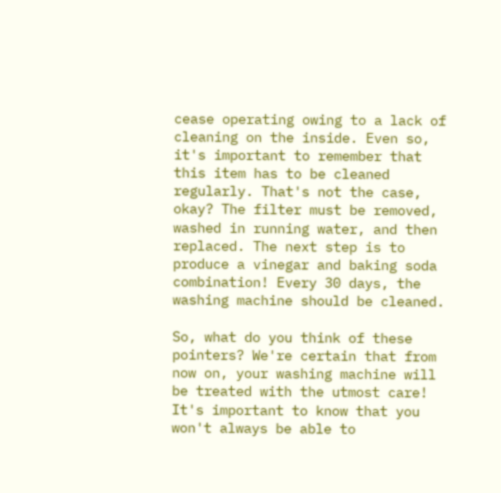cease operating owing to a lack of cleaning on the inside. Even so, it's important to remember that this item has to be cleaned regularly. That's not the case, okay? The filter must be removed, washed in running water, and then replaced. The next step is to produce a vinegar and baking soda combination! Every 30 days, the washing machine should be cleaned.

So, what do you think of these pointers? We're certain that from now on, your washing machine will be treated with the utmost care! It's important to know that you won't always be able to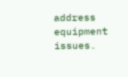address equipment issues.